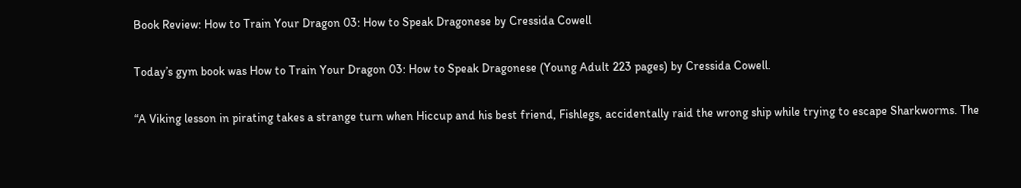Book Review: How to Train Your Dragon 03: How to Speak Dragonese by Cressida Cowell

Today’s gym book was How to Train Your Dragon 03: How to Speak Dragonese (Young Adult 223 pages) by Cressida Cowell.

“A Viking lesson in pirating takes a strange turn when Hiccup and his best friend, Fishlegs, accidentally raid the wrong ship while trying to escape Sharkworms. The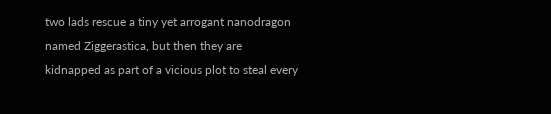two lads rescue a tiny yet arrogant nanodragon named Ziggerastica, but then they are kidnapped as part of a vicious plot to steal every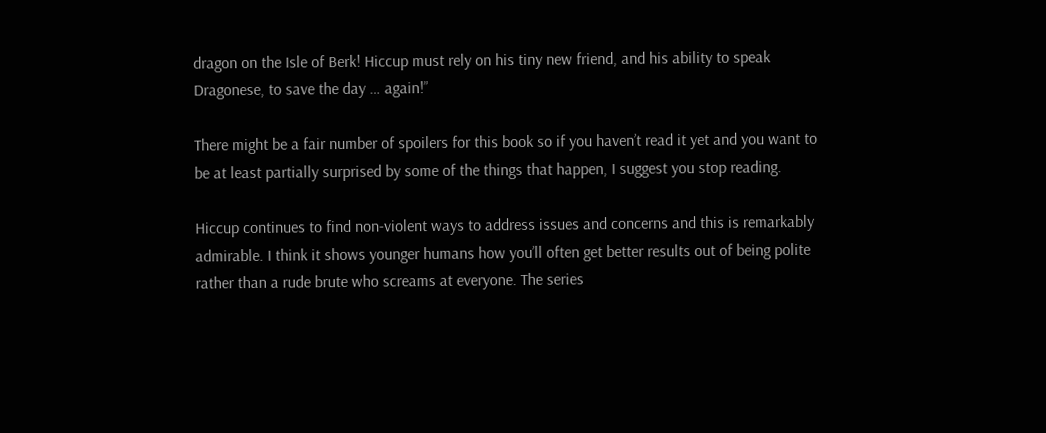dragon on the Isle of Berk! Hiccup must rely on his tiny new friend, and his ability to speak Dragonese, to save the day … again!”

There might be a fair number of spoilers for this book so if you haven’t read it yet and you want to be at least partially surprised by some of the things that happen, I suggest you stop reading.

Hiccup continues to find non-violent ways to address issues and concerns and this is remarkably admirable. I think it shows younger humans how you’ll often get better results out of being polite rather than a rude brute who screams at everyone. The series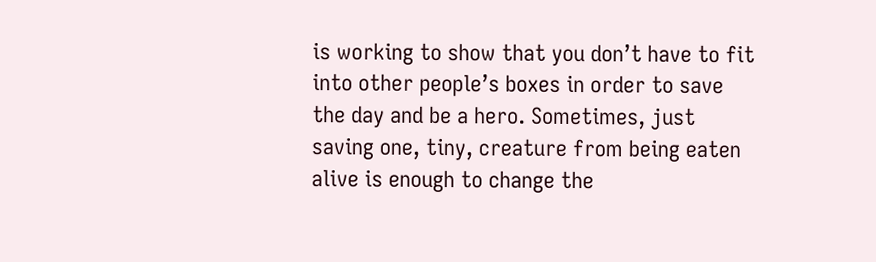is working to show that you don’t have to fit into other people’s boxes in order to save the day and be a hero. Sometimes, just saving one, tiny, creature from being eaten alive is enough to change the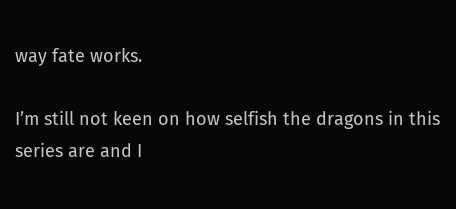way fate works.

I’m still not keen on how selfish the dragons in this series are and I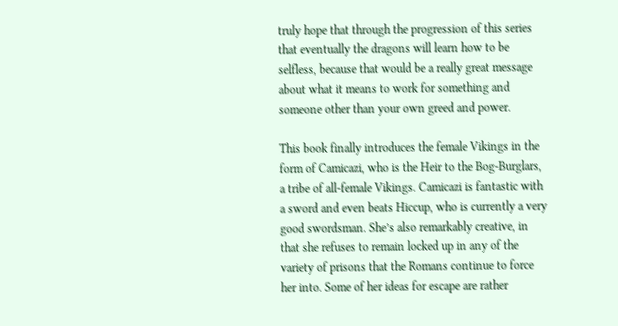truly hope that through the progression of this series that eventually the dragons will learn how to be selfless, because that would be a really great message about what it means to work for something and someone other than your own greed and power.

This book finally introduces the female Vikings in the form of Camicazi, who is the Heir to the Bog-Burglars, a tribe of all-female Vikings. Camicazi is fantastic with a sword and even beats Hiccup, who is currently a very good swordsman. She’s also remarkably creative, in that she refuses to remain locked up in any of the variety of prisons that the Romans continue to force her into. Some of her ideas for escape are rather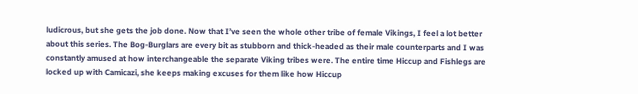ludicrous, but she gets the job done. Now that I’ve seen the whole other tribe of female Vikings, I feel a lot better about this series. The Bog-Burglars are every bit as stubborn and thick-headed as their male counterparts and I was constantly amused at how interchangeable the separate Viking tribes were. The entire time Hiccup and Fishlegs are locked up with Camicazi, she keeps making excuses for them like how Hiccup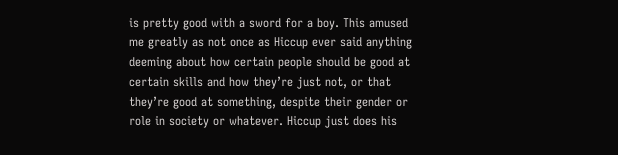is pretty good with a sword for a boy. This amused me greatly as not once as Hiccup ever said anything deeming about how certain people should be good at certain skills and how they’re just not, or that they’re good at something, despite their gender or role in society or whatever. Hiccup just does his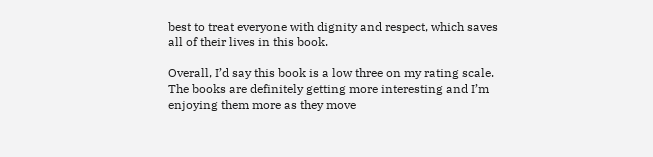best to treat everyone with dignity and respect, which saves all of their lives in this book.

Overall, I’d say this book is a low three on my rating scale. The books are definitely getting more interesting and I’m enjoying them more as they move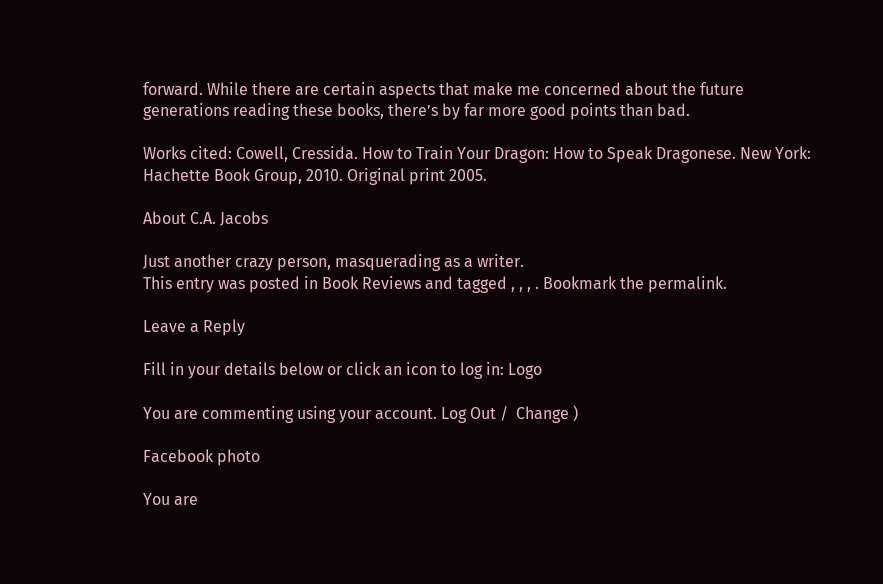forward. While there are certain aspects that make me concerned about the future generations reading these books, there’s by far more good points than bad.

Works cited: Cowell, Cressida. How to Train Your Dragon: How to Speak Dragonese. New York: Hachette Book Group, 2010. Original print 2005.

About C.A. Jacobs

Just another crazy person, masquerading as a writer.
This entry was posted in Book Reviews and tagged , , , . Bookmark the permalink.

Leave a Reply

Fill in your details below or click an icon to log in: Logo

You are commenting using your account. Log Out /  Change )

Facebook photo

You are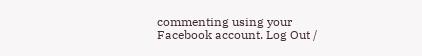commenting using your Facebook account. Log Out /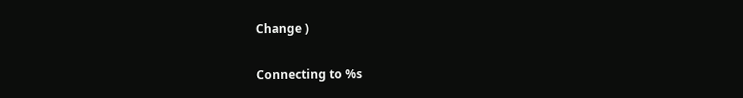Change )

Connecting to %s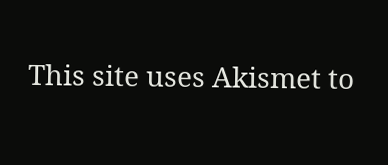This site uses Akismet to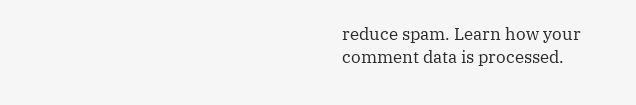reduce spam. Learn how your comment data is processed.